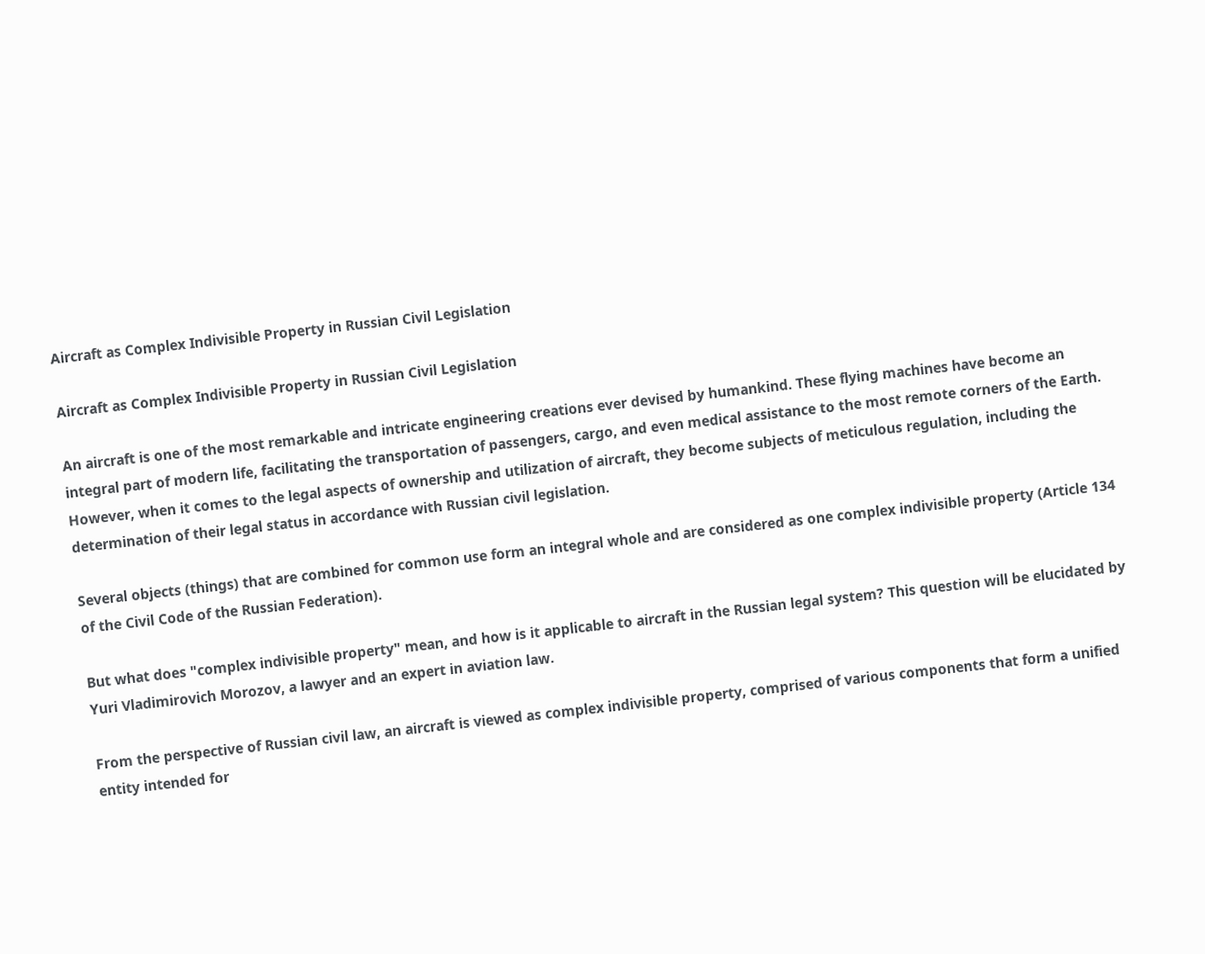Aircraft as Complex Indivisible Property in Russian Civil Legislation

Aircraft as Complex Indivisible Property in Russian Civil Legislation

An aircraft is one of the most remarkable and intricate engineering creations ever devised by humankind. These flying machines have become an integral part of modern life, facilitating the transportation of passengers, cargo, and even medical assistance to the most remote corners of the Earth. However, when it comes to the legal aspects of ownership and utilization of aircraft, they become subjects of meticulous regulation, including the determination of their legal status in accordance with Russian civil legislation.

Several objects (things) that are combined for common use form an integral whole and are considered as one complex indivisible property (Article 134 of the Civil Code of the Russian Federation).

But what does "complex indivisible property" mean, and how is it applicable to aircraft in the Russian legal system? This question will be elucidated by Yuri Vladimirovich Morozov, a lawyer and an expert in aviation law.

From the perspective of Russian civil law, an aircraft is viewed as complex indivisible property, comprised of various components that form a unified entity intended for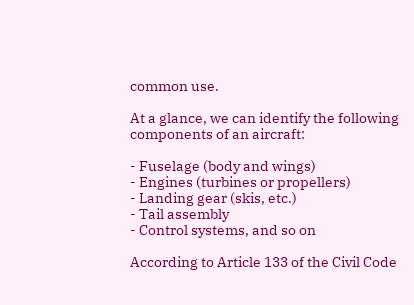common use.

At a glance, we can identify the following components of an aircraft:

- Fuselage (body and wings)
- Engines (turbines or propellers)
- Landing gear (skis, etc.)
- Tail assembly
- Control systems, and so on

According to Article 133 of the Civil Code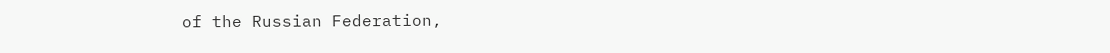of the Russian Federation,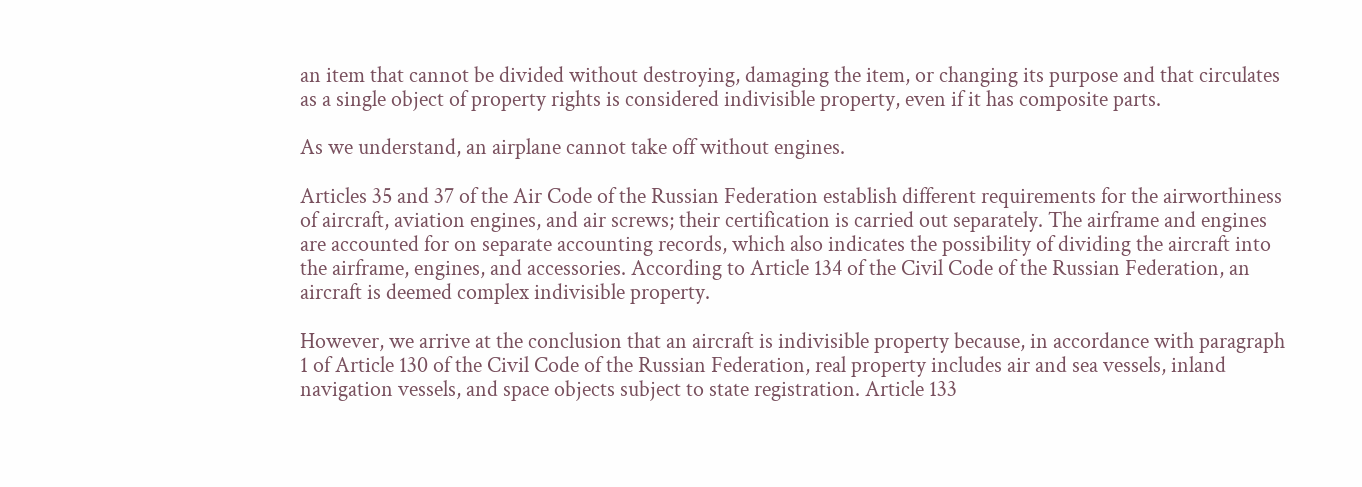an item that cannot be divided without destroying, damaging the item, or changing its purpose and that circulates as a single object of property rights is considered indivisible property, even if it has composite parts.

As we understand, an airplane cannot take off without engines.

Articles 35 and 37 of the Air Code of the Russian Federation establish different requirements for the airworthiness of aircraft, aviation engines, and air screws; their certification is carried out separately. The airframe and engines are accounted for on separate accounting records, which also indicates the possibility of dividing the aircraft into the airframe, engines, and accessories. According to Article 134 of the Civil Code of the Russian Federation, an aircraft is deemed complex indivisible property.

However, we arrive at the conclusion that an aircraft is indivisible property because, in accordance with paragraph 1 of Article 130 of the Civil Code of the Russian Federation, real property includes air and sea vessels, inland navigation vessels, and space objects subject to state registration. Article 133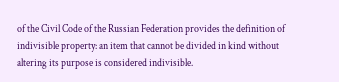of the Civil Code of the Russian Federation provides the definition of indivisible property: an item that cannot be divided in kind without altering its purpose is considered indivisible.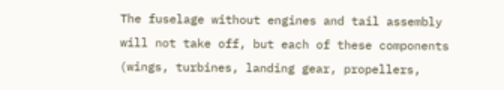The fuselage without engines and tail assembly will not take off, but each of these components (wings, turbines, landing gear, propellers,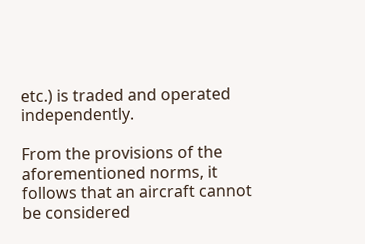etc.) is traded and operated independently.

From the provisions of the aforementioned norms, it follows that an aircraft cannot be considered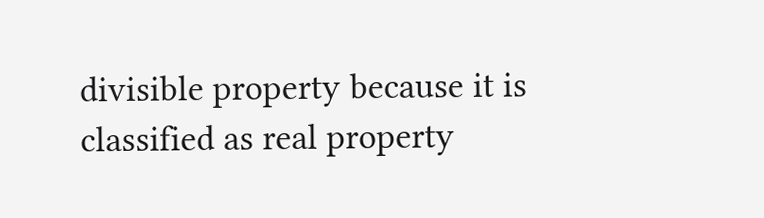divisible property because it is classified as real property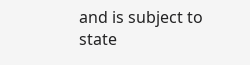and is subject to state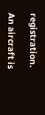registration.

An aircraft is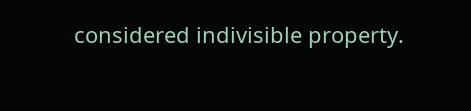considered indivisible property.